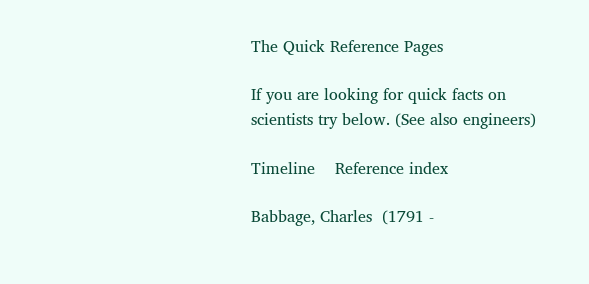The Quick Reference Pages

If you are looking for quick facts on scientists try below. (See also engineers)

Timeline    Reference index

Babbage, Charles  (1791 -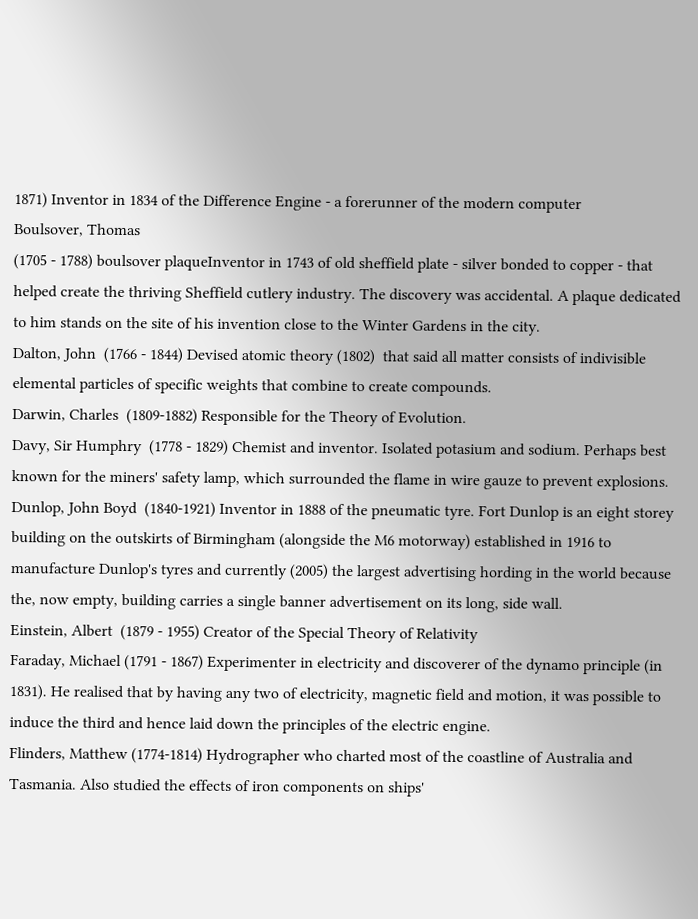1871) Inventor in 1834 of the Difference Engine - a forerunner of the modern computer
Boulsover, Thomas
(1705 - 1788) boulsover plaqueInventor in 1743 of old sheffield plate - silver bonded to copper - that helped create the thriving Sheffield cutlery industry. The discovery was accidental. A plaque dedicated to him stands on the site of his invention close to the Winter Gardens in the city.
Dalton, John  (1766 - 1844) Devised atomic theory (1802)  that said all matter consists of indivisible elemental particles of specific weights that combine to create compounds.
Darwin, Charles  (1809-1882) Responsible for the Theory of Evolution.
Davy, Sir Humphry  (1778 - 1829) Chemist and inventor. Isolated potasium and sodium. Perhaps best known for the miners' safety lamp, which surrounded the flame in wire gauze to prevent explosions.
Dunlop, John Boyd  (1840-1921) Inventor in 1888 of the pneumatic tyre. Fort Dunlop is an eight storey building on the outskirts of Birmingham (alongside the M6 motorway) established in 1916 to manufacture Dunlop's tyres and currently (2005) the largest advertising hording in the world because the, now empty, building carries a single banner advertisement on its long, side wall.
Einstein, Albert  (1879 - 1955) Creator of the Special Theory of Relativity
Faraday, Michael (1791 - 1867) Experimenter in electricity and discoverer of the dynamo principle (in 1831). He realised that by having any two of electricity, magnetic field and motion, it was possible to induce the third and hence laid down the principles of the electric engine.
Flinders, Matthew (1774-1814) Hydrographer who charted most of the coastline of Australia and Tasmania. Also studied the effects of iron components on ships'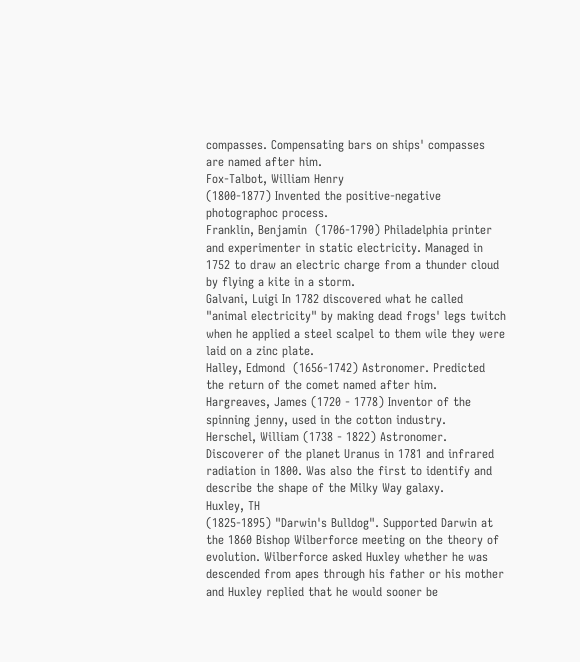compasses. Compensating bars on ships' compasses are named after him.
Fox-Talbot, William Henry
(1800-1877) Invented the positive-negative photographoc process.
Franklin, Benjamin  (1706-1790) Philadelphia printer and experimenter in static electricity. Managed in 1752 to draw an electric charge from a thunder cloud by flying a kite in a storm.
Galvani, Luigi In 1782 discovered what he called "animal electricity" by making dead frogs' legs twitch when he applied a steel scalpel to them wile they were laid on a zinc plate.
Halley, Edmond  (1656-1742) Astronomer. Predicted the return of the comet named after him.
Hargreaves, James (1720 - 1778) Inventor of the spinning jenny, used in the cotton industry.
Herschel, William (1738 - 1822) Astronomer. Discoverer of the planet Uranus in 1781 and infrared radiation in 1800. Was also the first to identify and describe the shape of the Milky Way galaxy.
Huxley, TH
(1825-1895) "Darwin's Bulldog". Supported Darwin at the 1860 Bishop Wilberforce meeting on the theory of evolution. Wilberforce asked Huxley whether he was descended from apes through his father or his mother and Huxley replied that he would sooner be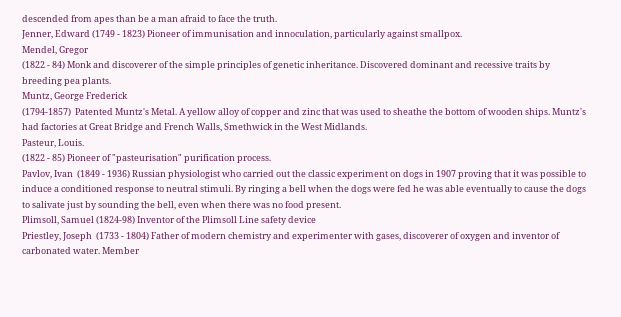descended from apes than be a man afraid to face the truth.
Jenner, Edward (1749 - 1823) Pioneer of immunisation and innoculation, particularly against smallpox.
Mendel, Gregor
(1822 - 84) Monk and discoverer of the simple principles of genetic inheritance. Discovered dominant and recessive traits by breeding pea plants.
Muntz, George Frederick
(1794-1857)  Patented Muntz's Metal. A yellow alloy of copper and zinc that was used to sheathe the bottom of wooden ships. Muntz's had factories at Great Bridge and French Walls, Smethwick in the West Midlands.
Pasteur, Louis.
(1822 - 85) Pioneer of "pasteurisation" purification process.
Pavlov, Ivan  (1849 - 1936) Russian physiologist who carried out the classic experiment on dogs in 1907 proving that it was possible to induce a conditioned response to neutral stimuli. By ringing a bell when the dogs were fed he was able eventually to cause the dogs to salivate just by sounding the bell, even when there was no food present.
Plimsoll, Samuel (1824-98) Inventor of the Plimsoll Line safety device
Priestley, Joseph  (1733 - 1804) Father of modern chemistry and experimenter with gases, discoverer of oxygen and inventor of carbonated water. Member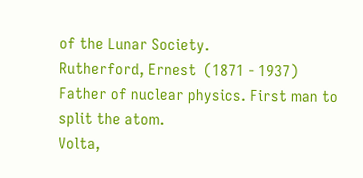of the Lunar Society.
Rutherford, Ernest  (1871 - 1937) Father of nuclear physics. First man to split the atom.
Volta,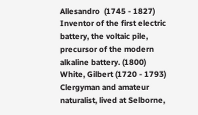Allesandro  (1745 - 1827) Inventor of the first electric battery, the voltaic pile, precursor of the modern alkaline battery. (1800)
White, Gilbert (1720 - 1793) Clergyman and amateur naturalist, lived at Selborne,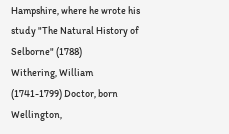Hampshire, where he wrote his study "The Natural History of Selborne" (1788)
Withering, William
(1741-1799) Doctor, born Wellington,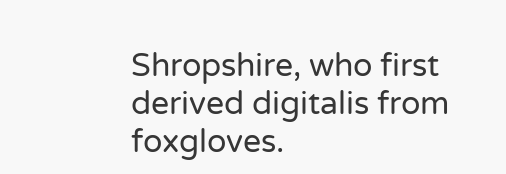Shropshire, who first derived digitalis from foxgloves.